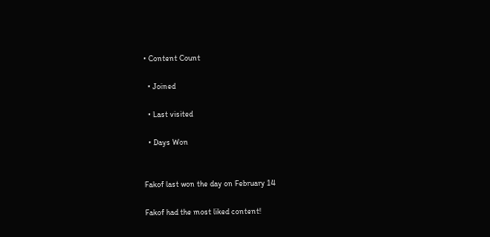• Content Count

  • Joined

  • Last visited

  • Days Won


Fakof last won the day on February 14

Fakof had the most liked content!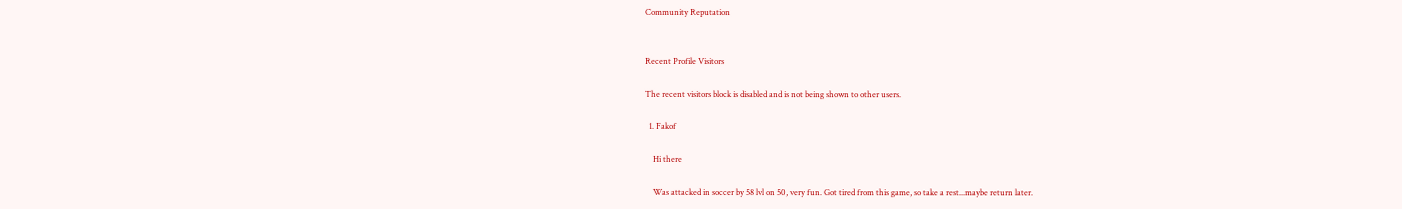Community Reputation


Recent Profile Visitors

The recent visitors block is disabled and is not being shown to other users.

  1. Fakof

    Hi there

    Was attacked in soccer by 58 lvl on 50, very fun. Got tired from this game, so take a rest...maybe return later.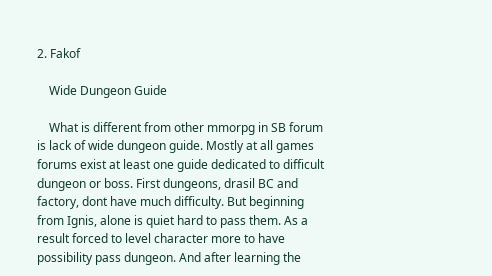2. Fakof

    Wide Dungeon Guide

    What is different from other mmorpg in SB forum is lack of wide dungeon guide. Mostly at all games forums exist at least one guide dedicated to difficult dungeon or boss. First dungeons, drasil BC and factory, dont have much difficulty. But beginning from Ignis, alone is quiet hard to pass them. As a result forced to level character more to have possibility pass dungeon. And after learning the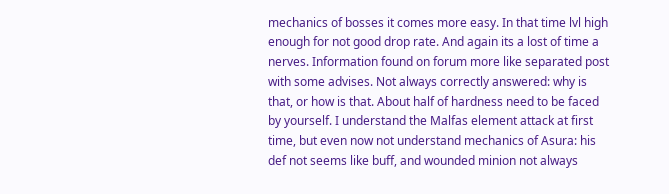mechanics of bosses it comes more easy. In that time lvl high enough for not good drop rate. And again its a lost of time a nerves. Information found on forum more like separated post with some advises. Not always correctly answered: why is that, or how is that. About half of hardness need to be faced by yourself. I understand the Malfas element attack at first time, but even now not understand mechanics of Asura: his def not seems like buff, and wounded minion not always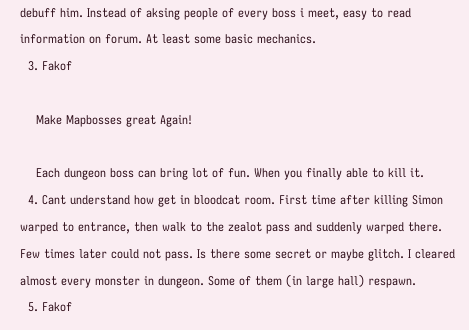debuff him. Instead of aksing people of every boss i meet, easy to read information on forum. At least some basic mechanics.
  3. Fakof

    Make Mapbosses great Again!

    Each dungeon boss can bring lot of fun. When you finally able to kill it.
  4. Cant understand how get in bloodcat room. First time after killing Simon warped to entrance, then walk to the zealot pass and suddenly warped there. Few times later could not pass. Is there some secret or maybe glitch. I cleared almost every monster in dungeon. Some of them (in large hall) respawn.
  5. Fakof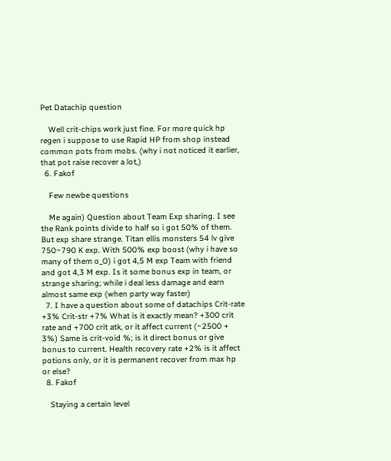Pet Datachip question

    Well crit-chips work just fine. For more quick hp regen i suppose to use Rapid HP from shop instead common pots from mobs. (why i not noticed it earlier, that pot raise recover a lot,)
  6. Fakof

    Few newbe questions

    Me again) Question about Team Exp sharing. I see the Rank points divide to half so i got 50% of them. But exp share strange. Titan ellis monsters 54 lv give 750~790 K exp. With 500% exp boost (why i have so many of them o_O) i got 4,5 M exp Team with friend and got 4,3 M exp. Is it some bonus exp in team, or strange sharing; while i deal less damage and earn almost same exp (when party way faster)
  7. I have a question about some of datachips Crit-rate +3% Crit-str +7% What is it exactly mean? +300 crit rate and +700 crit atk, or it affect current (~2500 + 3%) Same is crit-void %; is it direct bonus or give bonus to current. Health recovery rate +2% is it affect potions only, or it is permanent recover from max hp or else?
  8. Fakof

    Staying a certain level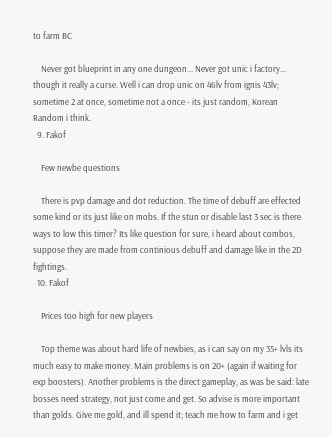to farm BC

    Never got blueprint in any one dungeon... Never got unic i factory... though it really a curse. Well i can drop unic on 46lv from ignis 43lv; sometime 2 at once, sometime not a once - its just random, Korean Random i think.
  9. Fakof

    Few newbe questions

    There is pvp damage and dot reduction. The time of debuff are effected some kind or its just like on mobs. If the stun or disable last 3 sec is there ways to low this timer? Its like question for sure, i heard about combos, suppose they are made from continious debuff and damage like in the 2D fightings.
  10. Fakof

    Prices too high for new players

    Top theme was about hard life of newbies, as i can say on my 35+ lvls its much easy to make money. Main problems is on 20+ (again if waiting for exp boosters). Another problems is the direct gameplay, as was be said: late bosses need strategy, not just come and get. So advise is more important than golds. Give me gold, and ill spend it; teach me how to farm and i get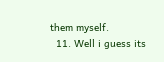them myself.
  11. Well i guess its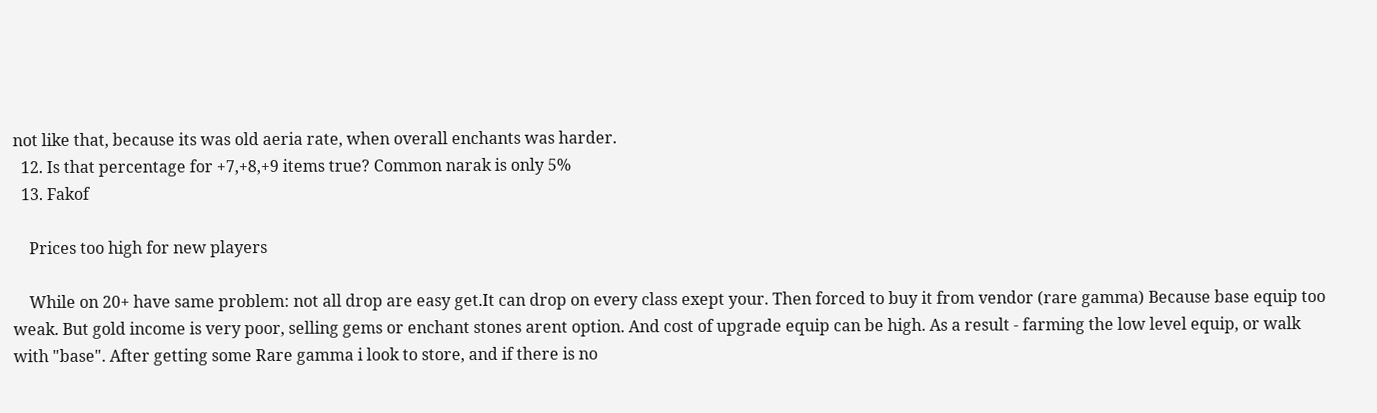not like that, because its was old aeria rate, when overall enchants was harder.
  12. Is that percentage for +7,+8,+9 items true? Common narak is only 5%
  13. Fakof

    Prices too high for new players

    While on 20+ have same problem: not all drop are easy get.It can drop on every class exept your. Then forced to buy it from vendor (rare gamma) Because base equip too weak. But gold income is very poor, selling gems or enchant stones arent option. And cost of upgrade equip can be high. As a result - farming the low level equip, or walk with "base". After getting some Rare gamma i look to store, and if there is no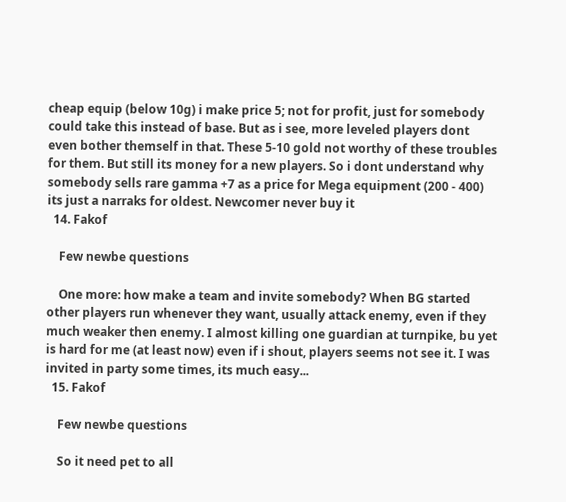cheap equip (below 10g) i make price 5; not for profit, just for somebody could take this instead of base. But as i see, more leveled players dont even bother themself in that. These 5-10 gold not worthy of these troubles for them. But still its money for a new players. So i dont understand why somebody sells rare gamma +7 as a price for Mega equipment (200 - 400) its just a narraks for oldest. Newcomer never buy it
  14. Fakof

    Few newbe questions

    One more: how make a team and invite somebody? When BG started other players run whenever they want, usually attack enemy, even if they much weaker then enemy. I almost killing one guardian at turnpike, bu yet is hard for me (at least now) even if i shout, players seems not see it. I was invited in party some times, its much easy...
  15. Fakof

    Few newbe questions

    So it need pet to all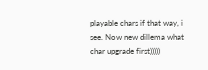playable chars if that way, i see. Now new dillema what char upgrade first)))))